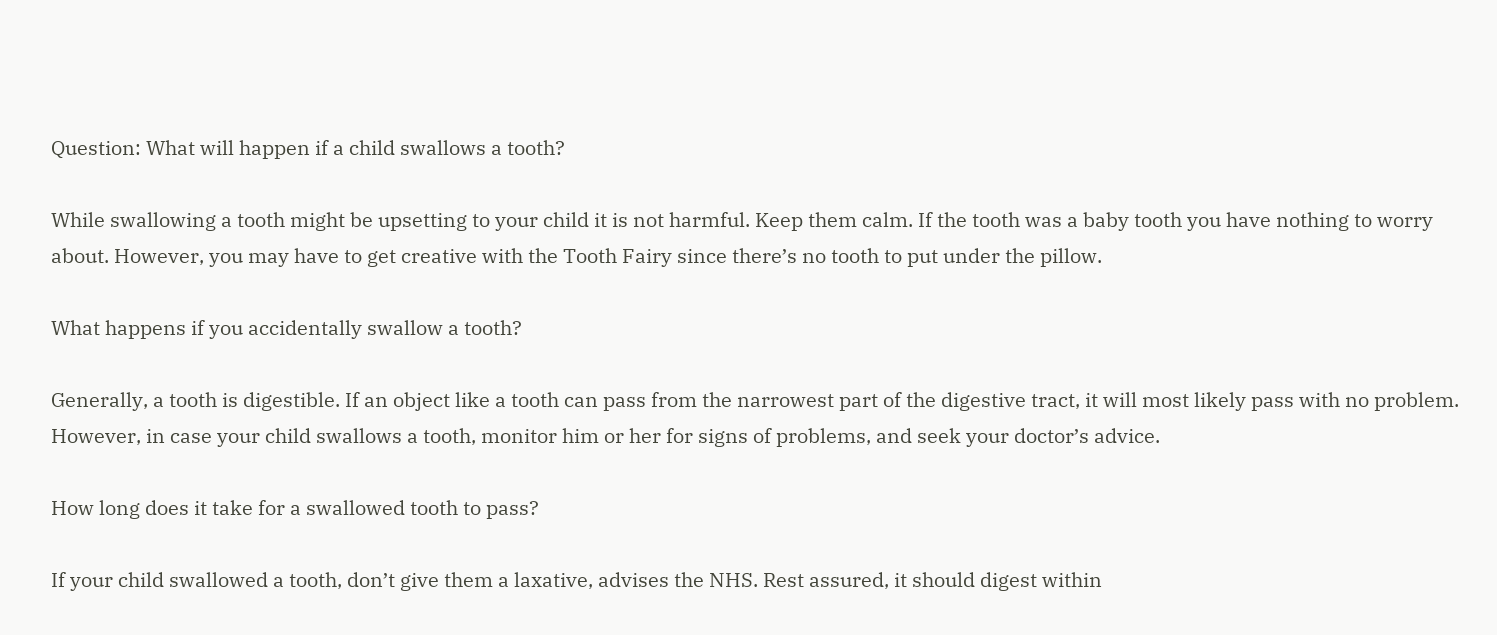Question: What will happen if a child swallows a tooth?

While swallowing a tooth might be upsetting to your child it is not harmful. Keep them calm. If the tooth was a baby tooth you have nothing to worry about. However, you may have to get creative with the Tooth Fairy since there’s no tooth to put under the pillow.

What happens if you accidentally swallow a tooth?

Generally, a tooth is digestible. If an object like a tooth can pass from the narrowest part of the digestive tract, it will most likely pass with no problem. However, in case your child swallows a tooth, monitor him or her for signs of problems, and seek your doctor’s advice.

How long does it take for a swallowed tooth to pass?

If your child swallowed a tooth, don’t give them a laxative, advises the NHS. Rest assured, it should digest within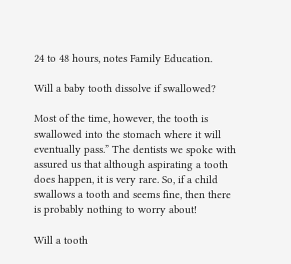24 to 48 hours, notes Family Education.

Will a baby tooth dissolve if swallowed?

Most of the time, however, the tooth is swallowed into the stomach where it will eventually pass.” The dentists we spoke with assured us that although aspirating a tooth does happen, it is very rare. So, if a child swallows a tooth and seems fine, then there is probably nothing to worry about!

Will a tooth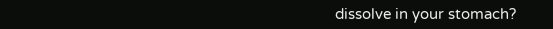dissolve in your stomach?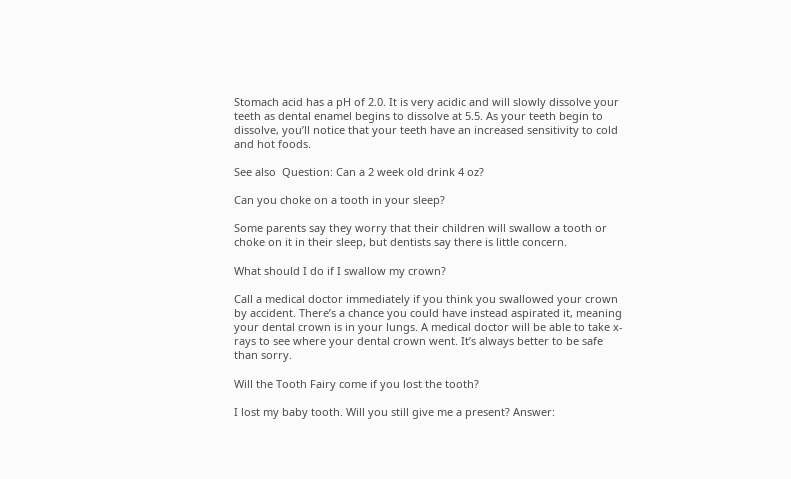Stomach acid has a pH of 2.0. It is very acidic and will slowly dissolve your teeth as dental enamel begins to dissolve at 5.5. As your teeth begin to dissolve, you’ll notice that your teeth have an increased sensitivity to cold and hot foods.

See also  Question: Can a 2 week old drink 4 oz?

Can you choke on a tooth in your sleep?

Some parents say they worry that their children will swallow a tooth or choke on it in their sleep, but dentists say there is little concern.

What should I do if I swallow my crown?

Call a medical doctor immediately if you think you swallowed your crown by accident. There’s a chance you could have instead aspirated it, meaning your dental crown is in your lungs. A medical doctor will be able to take x-rays to see where your dental crown went. It’s always better to be safe than sorry.

Will the Tooth Fairy come if you lost the tooth?

I lost my baby tooth. Will you still give me a present? Answer: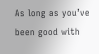As long as you’ve been good with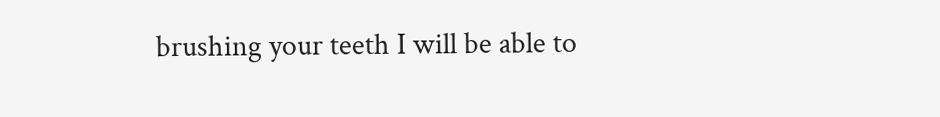brushing your teeth I will be able to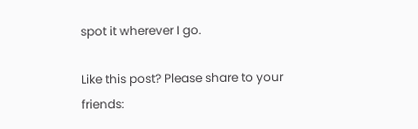spot it wherever I go.

Like this post? Please share to your friends: